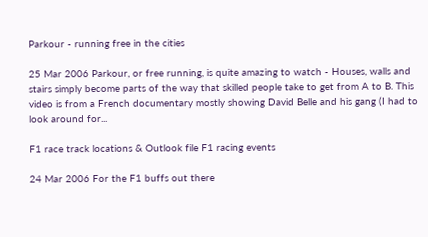Parkour - running free in the cities

25 Mar 2006 Parkour, or free running, is quite amazing to watch - Houses, walls and stairs simply become parts of the way that skilled people take to get from A to B. This video is from a French documentary mostly showing David Belle and his gang (I had to look around for...

F1 race track locations & Outlook file F1 racing events

24 Mar 2006 For the F1 buffs out there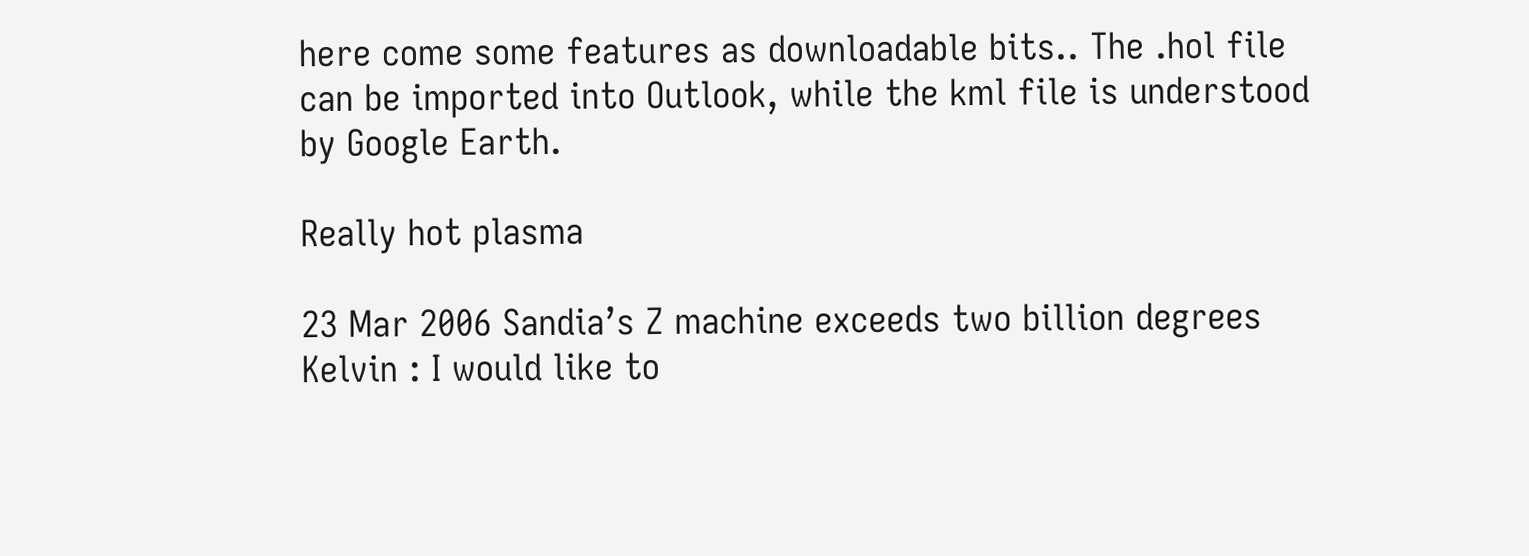here come some features as downloadable bits.. The .hol file can be imported into Outlook, while the kml file is understood by Google Earth.

Really hot plasma

23 Mar 2006 Sandia’s Z machine exceeds two billion degrees Kelvin : I would like to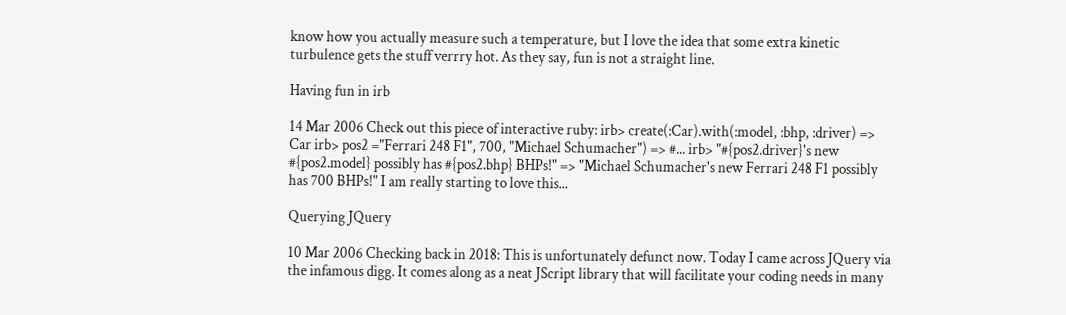know how you actually measure such a temperature, but I love the idea that some extra kinetic turbulence gets the stuff verrry hot. As they say, fun is not a straight line.

Having fun in irb

14 Mar 2006 Check out this piece of interactive ruby: irb> create(:Car).with(:model, :bhp, :driver) => Car irb> pos2 ="Ferrari 248 F1", 700, "Michael Schumacher") => #... irb> "#{pos2.driver}'s new #{pos2.model} possibly has #{pos2.bhp} BHPs!" => "Michael Schumacher's new Ferrari 248 F1 possibly has 700 BHPs!" I am really starting to love this...

Querying JQuery

10 Mar 2006 Checking back in 2018: This is unfortunately defunct now. Today I came across JQuery via the infamous digg. It comes along as a neat JScript library that will facilitate your coding needs in many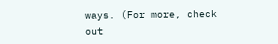ways. (For more, check out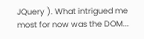JQuery ). What intrigued me most for now was the DOM...